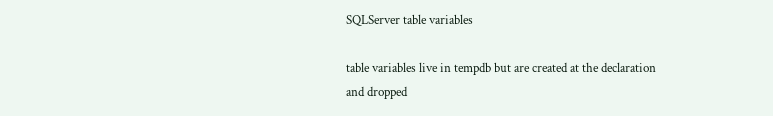SQLServer table variables

table variables live in tempdb but are created at the declaration and dropped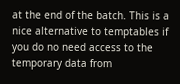at the end of the batch. This is a nice alternative to temptables if you do no need access to the temporary data from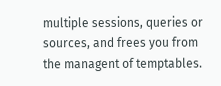multiple sessions, queries or sources, and frees you from the managent of temptables.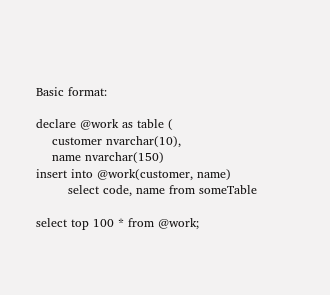Basic format:

declare @work as table (
    customer nvarchar(10),
    name nvarchar(150)
insert into @work(customer, name)
        select code, name from someTable

select top 100 * from @work;